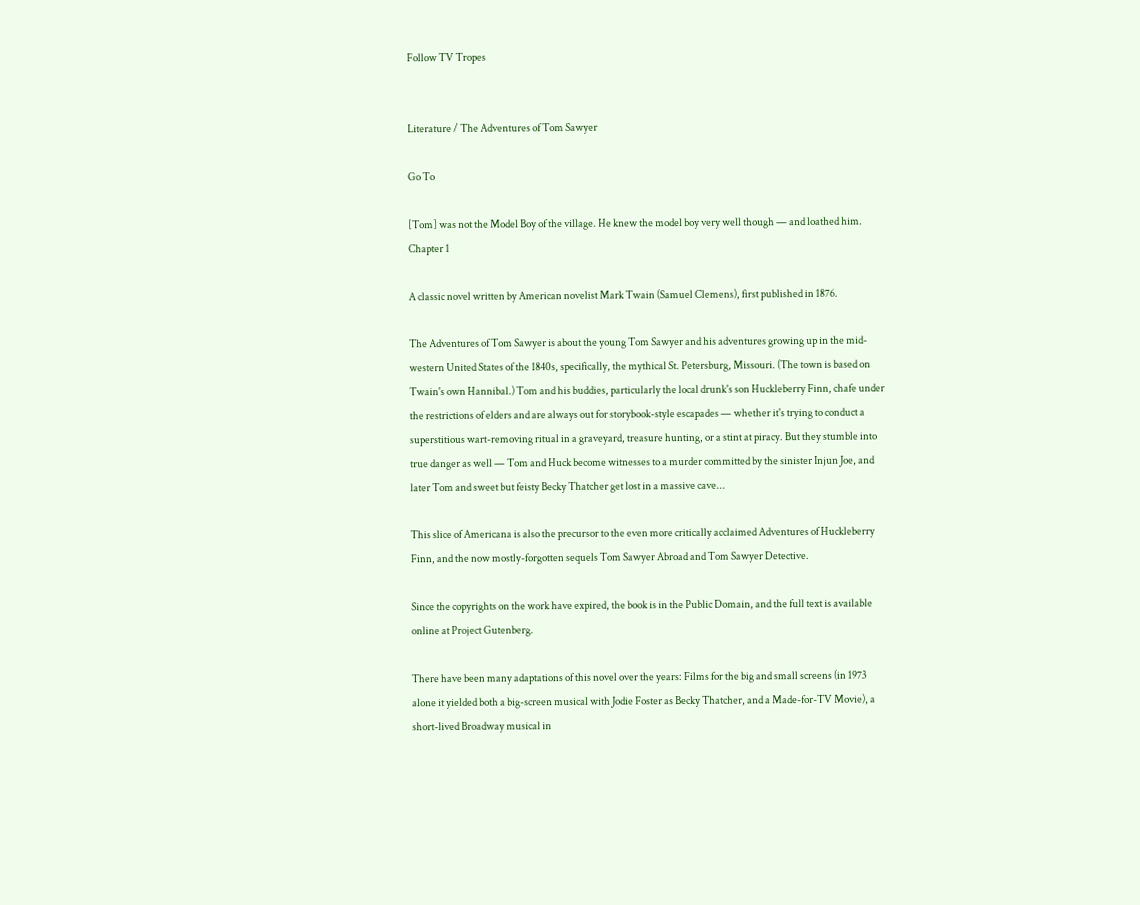Follow TV Tropes


Literature / The Adventures of Tom Sawyer

Go To

[Tom] was not the Model Boy of the village. He knew the model boy very well though — and loathed him.
Chapter 1

A classic novel written by American novelist Mark Twain (Samuel Clemens), first published in 1876.

The Adventures of Tom Sawyer is about the young Tom Sawyer and his adventures growing up in the mid-western United States of the 1840s, specifically, the mythical St. Petersburg, Missouri. (The town is based on Twain's own Hannibal.) Tom and his buddies, particularly the local drunk's son Huckleberry Finn, chafe under the restrictions of elders and are always out for storybook-style escapades — whether it's trying to conduct a superstitious wart-removing ritual in a graveyard, treasure hunting, or a stint at piracy. But they stumble into true danger as well — Tom and Huck become witnesses to a murder committed by the sinister Injun Joe, and later Tom and sweet but feisty Becky Thatcher get lost in a massive cave...

This slice of Americana is also the precursor to the even more critically acclaimed Adventures of Huckleberry Finn, and the now mostly-forgotten sequels Tom Sawyer Abroad and Tom Sawyer Detective.

Since the copyrights on the work have expired, the book is in the Public Domain, and the full text is available online at Project Gutenberg.

There have been many adaptations of this novel over the years: Films for the big and small screens (in 1973 alone it yielded both a big-screen musical with Jodie Foster as Becky Thatcher, and a Made-for-TV Movie), a short-lived Broadway musical in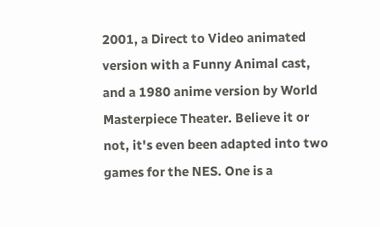2001, a Direct to Video animated version with a Funny Animal cast, and a 1980 anime version by World Masterpiece Theater. Believe it or not, it's even been adapted into two games for the NES. One is a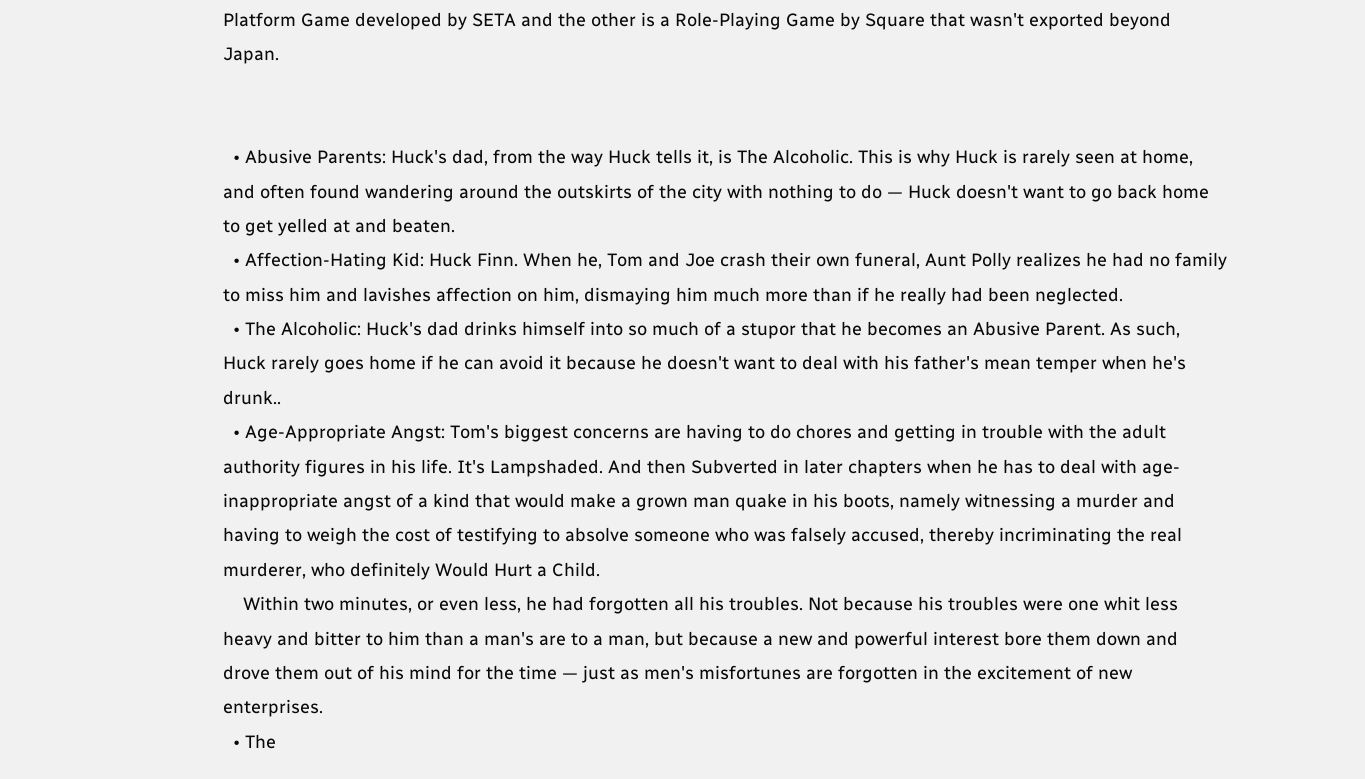Platform Game developed by SETA and the other is a Role-Playing Game by Square that wasn't exported beyond Japan.


  • Abusive Parents: Huck's dad, from the way Huck tells it, is The Alcoholic. This is why Huck is rarely seen at home, and often found wandering around the outskirts of the city with nothing to do — Huck doesn't want to go back home to get yelled at and beaten.
  • Affection-Hating Kid: Huck Finn. When he, Tom and Joe crash their own funeral, Aunt Polly realizes he had no family to miss him and lavishes affection on him, dismaying him much more than if he really had been neglected.
  • The Alcoholic: Huck's dad drinks himself into so much of a stupor that he becomes an Abusive Parent. As such, Huck rarely goes home if he can avoid it because he doesn't want to deal with his father's mean temper when he's drunk..
  • Age-Appropriate Angst: Tom's biggest concerns are having to do chores and getting in trouble with the adult authority figures in his life. It's Lampshaded. And then Subverted in later chapters when he has to deal with age-inappropriate angst of a kind that would make a grown man quake in his boots, namely witnessing a murder and having to weigh the cost of testifying to absolve someone who was falsely accused, thereby incriminating the real murderer, who definitely Would Hurt a Child.
    Within two minutes, or even less, he had forgotten all his troubles. Not because his troubles were one whit less heavy and bitter to him than a man's are to a man, but because a new and powerful interest bore them down and drove them out of his mind for the time — just as men's misfortunes are forgotten in the excitement of new enterprises.
  • The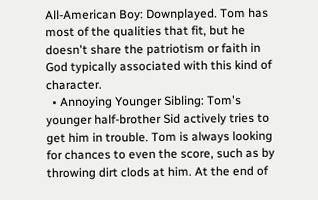All-American Boy: Downplayed. Tom has most of the qualities that fit, but he doesn't share the patriotism or faith in God typically associated with this kind of character.
  • Annoying Younger Sibling: Tom's younger half-brother Sid actively tries to get him in trouble. Tom is always looking for chances to even the score, such as by throwing dirt clods at him. At the end of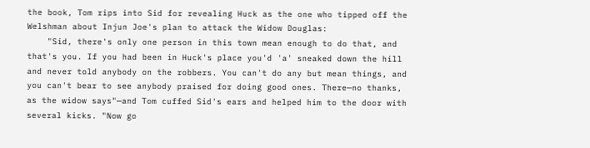the book, Tom rips into Sid for revealing Huck as the one who tipped off the Welshman about Injun Joe's plan to attack the Widow Douglas:
    "Sid, there's only one person in this town mean enough to do that, and that's you. If you had been in Huck's place you'd 'a' sneaked down the hill and never told anybody on the robbers. You can't do any but mean things, and you can't bear to see anybody praised for doing good ones. There—no thanks, as the widow says"—and Tom cuffed Sid's ears and helped him to the door with several kicks. "Now go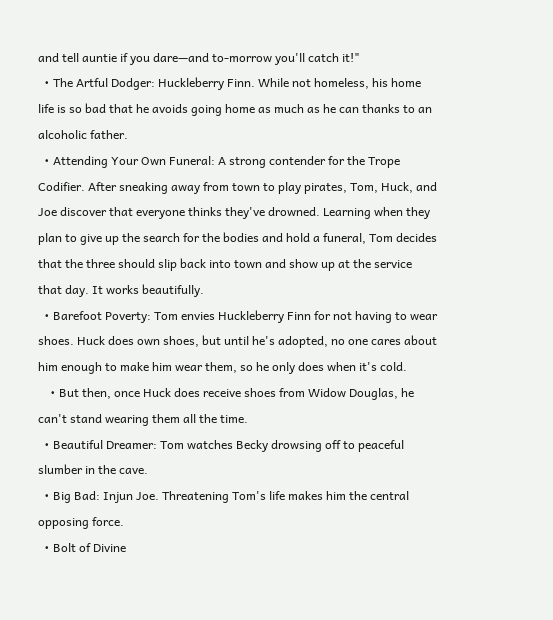and tell auntie if you dare—and to-morrow you'll catch it!"
  • The Artful Dodger: Huckleberry Finn. While not homeless, his home life is so bad that he avoids going home as much as he can thanks to an alcoholic father.
  • Attending Your Own Funeral: A strong contender for the Trope Codifier. After sneaking away from town to play pirates, Tom, Huck, and Joe discover that everyone thinks they've drowned. Learning when they plan to give up the search for the bodies and hold a funeral, Tom decides that the three should slip back into town and show up at the service that day. It works beautifully.
  • Barefoot Poverty: Tom envies Huckleberry Finn for not having to wear shoes. Huck does own shoes, but until he's adopted, no one cares about him enough to make him wear them, so he only does when it's cold.
    • But then, once Huck does receive shoes from Widow Douglas, he can't stand wearing them all the time.
  • Beautiful Dreamer: Tom watches Becky drowsing off to peaceful slumber in the cave.
  • Big Bad: Injun Joe. Threatening Tom's life makes him the central opposing force.
  • Bolt of Divine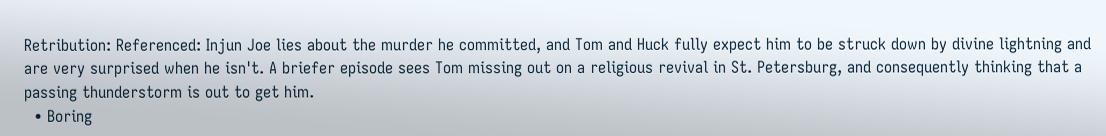Retribution: Referenced: Injun Joe lies about the murder he committed, and Tom and Huck fully expect him to be struck down by divine lightning and are very surprised when he isn't. A briefer episode sees Tom missing out on a religious revival in St. Petersburg, and consequently thinking that a passing thunderstorm is out to get him.
  • Boring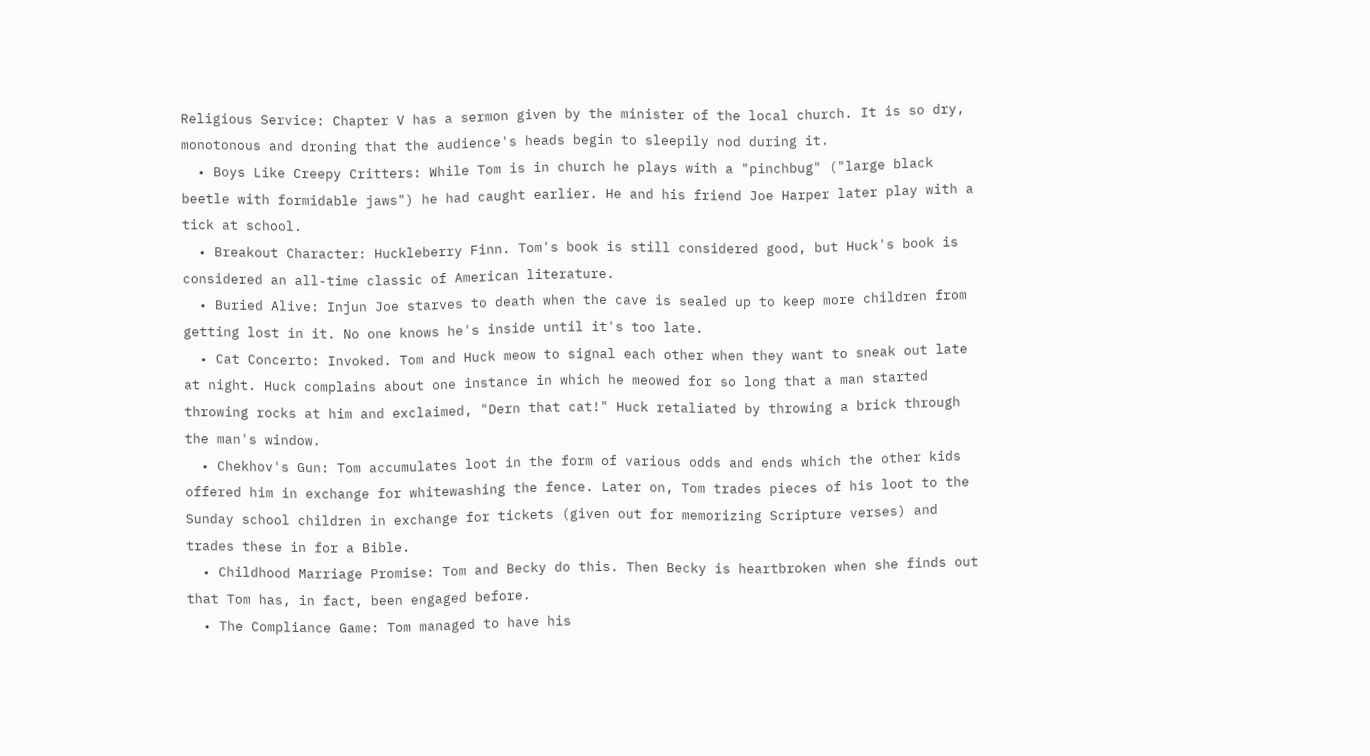Religious Service: Chapter V has a sermon given by the minister of the local church. It is so dry, monotonous and droning that the audience's heads begin to sleepily nod during it.
  • Boys Like Creepy Critters: While Tom is in church he plays with a "pinchbug" ("large black beetle with formidable jaws") he had caught earlier. He and his friend Joe Harper later play with a tick at school.
  • Breakout Character: Huckleberry Finn. Tom's book is still considered good, but Huck's book is considered an all-time classic of American literature.
  • Buried Alive: Injun Joe starves to death when the cave is sealed up to keep more children from getting lost in it. No one knows he's inside until it's too late.
  • Cat Concerto: Invoked. Tom and Huck meow to signal each other when they want to sneak out late at night. Huck complains about one instance in which he meowed for so long that a man started throwing rocks at him and exclaimed, "Dern that cat!" Huck retaliated by throwing a brick through the man's window.
  • Chekhov's Gun: Tom accumulates loot in the form of various odds and ends which the other kids offered him in exchange for whitewashing the fence. Later on, Tom trades pieces of his loot to the Sunday school children in exchange for tickets (given out for memorizing Scripture verses) and trades these in for a Bible.
  • Childhood Marriage Promise: Tom and Becky do this. Then Becky is heartbroken when she finds out that Tom has, in fact, been engaged before.
  • The Compliance Game: Tom managed to have his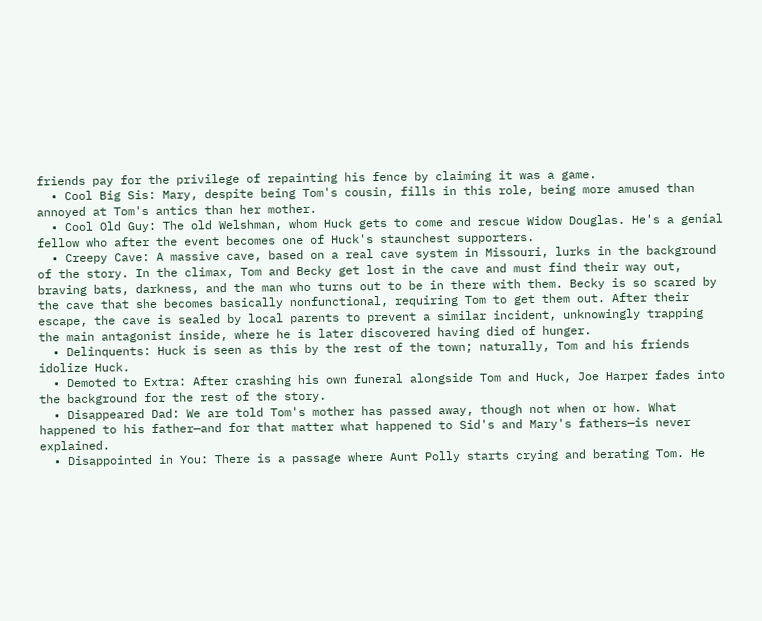friends pay for the privilege of repainting his fence by claiming it was a game.
  • Cool Big Sis: Mary, despite being Tom's cousin, fills in this role, being more amused than annoyed at Tom's antics than her mother.
  • Cool Old Guy: The old Welshman, whom Huck gets to come and rescue Widow Douglas. He's a genial fellow who after the event becomes one of Huck's staunchest supporters.
  • Creepy Cave: A massive cave, based on a real cave system in Missouri, lurks in the background of the story. In the climax, Tom and Becky get lost in the cave and must find their way out, braving bats, darkness, and the man who turns out to be in there with them. Becky is so scared by the cave that she becomes basically nonfunctional, requiring Tom to get them out. After their escape, the cave is sealed by local parents to prevent a similar incident, unknowingly trapping the main antagonist inside, where he is later discovered having died of hunger.
  • Delinquents: Huck is seen as this by the rest of the town; naturally, Tom and his friends idolize Huck.
  • Demoted to Extra: After crashing his own funeral alongside Tom and Huck, Joe Harper fades into the background for the rest of the story.
  • Disappeared Dad: We are told Tom's mother has passed away, though not when or how. What happened to his father—and for that matter what happened to Sid's and Mary's fathers—is never explained.
  • Disappointed in You: There is a passage where Aunt Polly starts crying and berating Tom. He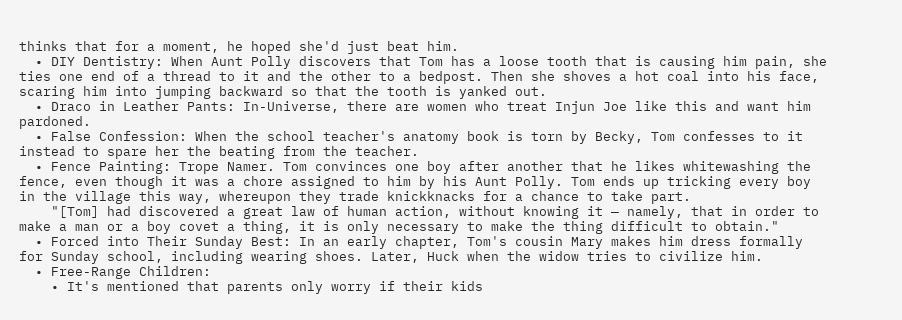thinks that for a moment, he hoped she'd just beat him.
  • DIY Dentistry: When Aunt Polly discovers that Tom has a loose tooth that is causing him pain, she ties one end of a thread to it and the other to a bedpost. Then she shoves a hot coal into his face, scaring him into jumping backward so that the tooth is yanked out.
  • Draco in Leather Pants: In-Universe, there are women who treat Injun Joe like this and want him pardoned.
  • False Confession: When the school teacher's anatomy book is torn by Becky, Tom confesses to it instead to spare her the beating from the teacher.
  • Fence Painting: Trope Namer. Tom convinces one boy after another that he likes whitewashing the fence, even though it was a chore assigned to him by his Aunt Polly. Tom ends up tricking every boy in the village this way, whereupon they trade knickknacks for a chance to take part.
    "[Tom] had discovered a great law of human action, without knowing it — namely, that in order to make a man or a boy covet a thing, it is only necessary to make the thing difficult to obtain."
  • Forced into Their Sunday Best: In an early chapter, Tom's cousin Mary makes him dress formally for Sunday school, including wearing shoes. Later, Huck when the widow tries to civilize him.
  • Free-Range Children:
    • It's mentioned that parents only worry if their kids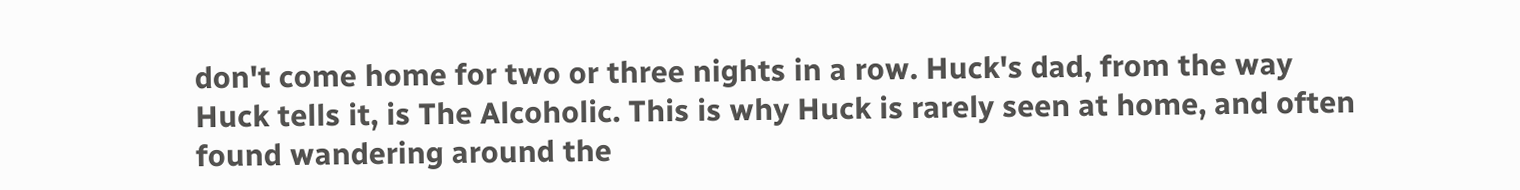don't come home for two or three nights in a row. Huck's dad, from the way Huck tells it, is The Alcoholic. This is why Huck is rarely seen at home, and often found wandering around the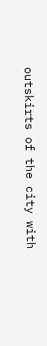outskirts of the city with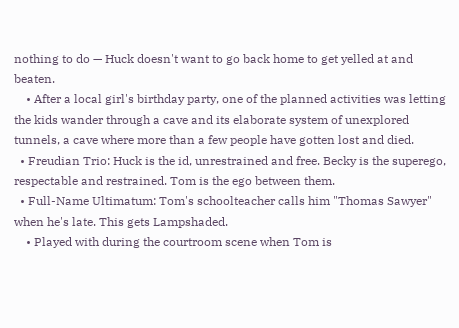nothing to do — Huck doesn't want to go back home to get yelled at and beaten.
    • After a local girl's birthday party, one of the planned activities was letting the kids wander through a cave and its elaborate system of unexplored tunnels, a cave where more than a few people have gotten lost and died.
  • Freudian Trio: Huck is the id, unrestrained and free. Becky is the superego, respectable and restrained. Tom is the ego between them.
  • Full-Name Ultimatum: Tom's schoolteacher calls him "Thomas Sawyer" when he's late. This gets Lampshaded.
    • Played with during the courtroom scene when Tom is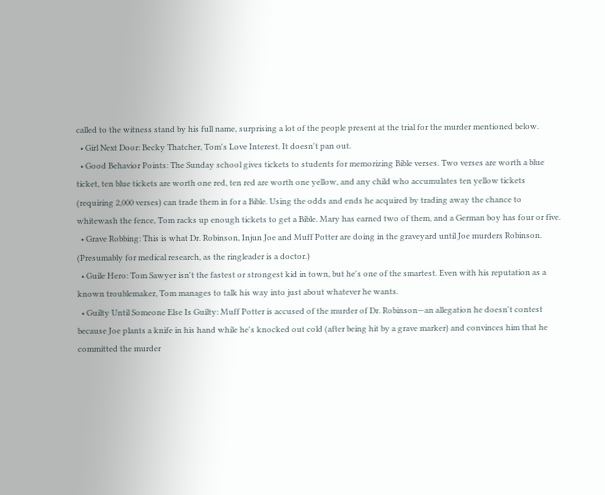called to the witness stand by his full name, surprising a lot of the people present at the trial for the murder mentioned below.
  • Girl Next Door: Becky Thatcher, Tom's Love Interest. It doesn't pan out.
  • Good Behavior Points: The Sunday school gives tickets to students for memorizing Bible verses. Two verses are worth a blue ticket, ten blue tickets are worth one red, ten red are worth one yellow, and any child who accumulates ten yellow tickets (requiring 2,000 verses) can trade them in for a Bible. Using the odds and ends he acquired by trading away the chance to whitewash the fence, Tom racks up enough tickets to get a Bible. Mary has earned two of them, and a German boy has four or five.
  • Grave Robbing: This is what Dr. Robinson, Injun Joe and Muff Potter are doing in the graveyard until Joe murders Robinson. (Presumably for medical research, as the ringleader is a doctor.)
  • Guile Hero: Tom Sawyer isn't the fastest or strongest kid in town, but he's one of the smartest. Even with his reputation as a known troublemaker, Tom manages to talk his way into just about whatever he wants.
  • Guilty Until Someone Else Is Guilty: Muff Potter is accused of the murder of Dr. Robinson—an allegation he doesn't contest because Joe plants a knife in his hand while he's knocked out cold (after being hit by a grave marker) and convinces him that he committed the murder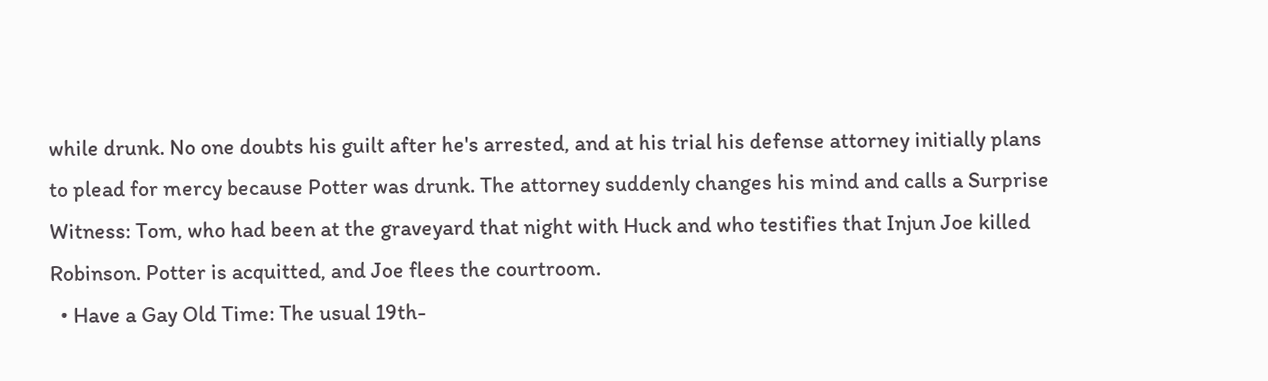while drunk. No one doubts his guilt after he's arrested, and at his trial his defense attorney initially plans to plead for mercy because Potter was drunk. The attorney suddenly changes his mind and calls a Surprise Witness: Tom, who had been at the graveyard that night with Huck and who testifies that Injun Joe killed Robinson. Potter is acquitted, and Joe flees the courtroom.
  • Have a Gay Old Time: The usual 19th-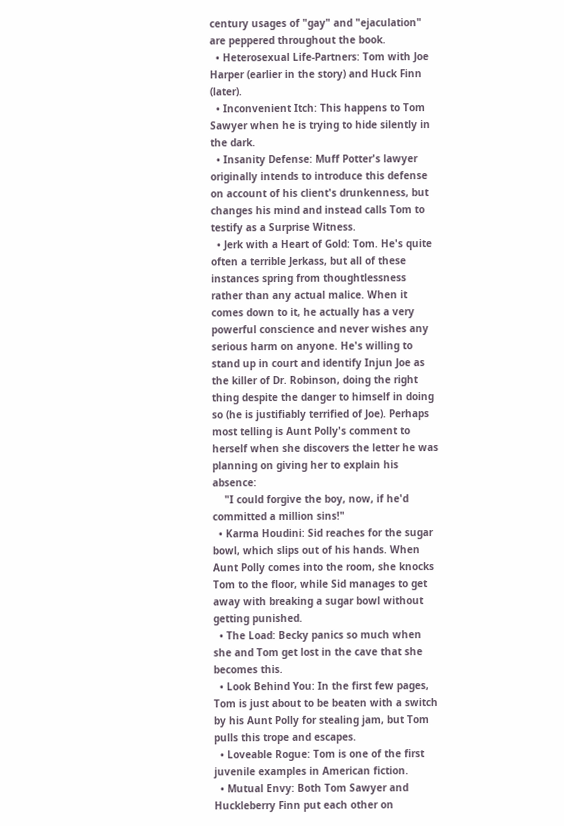century usages of "gay" and "ejaculation" are peppered throughout the book.
  • Heterosexual Life-Partners: Tom with Joe Harper (earlier in the story) and Huck Finn (later).
  • Inconvenient Itch: This happens to Tom Sawyer when he is trying to hide silently in the dark.
  • Insanity Defense: Muff Potter's lawyer originally intends to introduce this defense on account of his client's drunkenness, but changes his mind and instead calls Tom to testify as a Surprise Witness.
  • Jerk with a Heart of Gold: Tom. He's quite often a terrible Jerkass, but all of these instances spring from thoughtlessness rather than any actual malice. When it comes down to it, he actually has a very powerful conscience and never wishes any serious harm on anyone. He's willing to stand up in court and identify Injun Joe as the killer of Dr. Robinson, doing the right thing despite the danger to himself in doing so (he is justifiably terrified of Joe). Perhaps most telling is Aunt Polly's comment to herself when she discovers the letter he was planning on giving her to explain his absence:
    "I could forgive the boy, now, if he'd committed a million sins!"
  • Karma Houdini: Sid reaches for the sugar bowl, which slips out of his hands. When Aunt Polly comes into the room, she knocks Tom to the floor, while Sid manages to get away with breaking a sugar bowl without getting punished.
  • The Load: Becky panics so much when she and Tom get lost in the cave that she becomes this.
  • Look Behind You: In the first few pages, Tom is just about to be beaten with a switch by his Aunt Polly for stealing jam, but Tom pulls this trope and escapes.
  • Loveable Rogue: Tom is one of the first juvenile examples in American fiction.
  • Mutual Envy: Both Tom Sawyer and Huckleberry Finn put each other on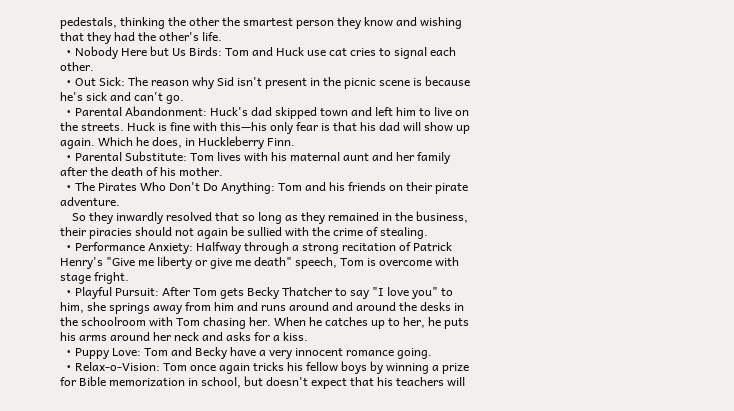pedestals, thinking the other the smartest person they know and wishing that they had the other's life.
  • Nobody Here but Us Birds: Tom and Huck use cat cries to signal each other.
  • Out Sick: The reason why Sid isn't present in the picnic scene is because he's sick and can't go.
  • Parental Abandonment: Huck's dad skipped town and left him to live on the streets. Huck is fine with this—his only fear is that his dad will show up again. Which he does, in Huckleberry Finn.
  • Parental Substitute: Tom lives with his maternal aunt and her family after the death of his mother.
  • The Pirates Who Don't Do Anything: Tom and his friends on their pirate adventure.
    So they inwardly resolved that so long as they remained in the business, their piracies should not again be sullied with the crime of stealing.
  • Performance Anxiety: Halfway through a strong recitation of Patrick Henry's "Give me liberty or give me death" speech, Tom is overcome with stage fright.
  • Playful Pursuit: After Tom gets Becky Thatcher to say "I love you" to him, she springs away from him and runs around and around the desks in the schoolroom with Tom chasing her. When he catches up to her, he puts his arms around her neck and asks for a kiss.
  • Puppy Love: Tom and Becky have a very innocent romance going.
  • Relax-o-Vision: Tom once again tricks his fellow boys by winning a prize for Bible memorization in school, but doesn't expect that his teachers will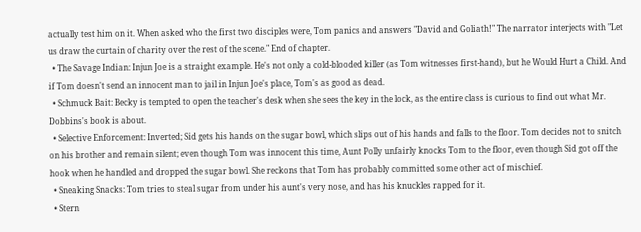actually test him on it. When asked who the first two disciples were, Tom panics and answers "David and Goliath!" The narrator interjects with "Let us draw the curtain of charity over the rest of the scene." End of chapter.
  • The Savage Indian: Injun Joe is a straight example. He's not only a cold-blooded killer (as Tom witnesses first-hand), but he Would Hurt a Child. And if Tom doesn't send an innocent man to jail in Injun Joe's place, Tom's as good as dead.
  • Schmuck Bait: Becky is tempted to open the teacher's desk when she sees the key in the lock, as the entire class is curious to find out what Mr. Dobbins's book is about.
  • Selective Enforcement: Inverted; Sid gets his hands on the sugar bowl, which slips out of his hands and falls to the floor. Tom decides not to snitch on his brother and remain silent; even though Tom was innocent this time, Aunt Polly unfairly knocks Tom to the floor, even though Sid got off the hook when he handled and dropped the sugar bowl. She reckons that Tom has probably committed some other act of mischief.
  • Sneaking Snacks: Tom tries to steal sugar from under his aunt's very nose, and has his knuckles rapped for it.
  • Stern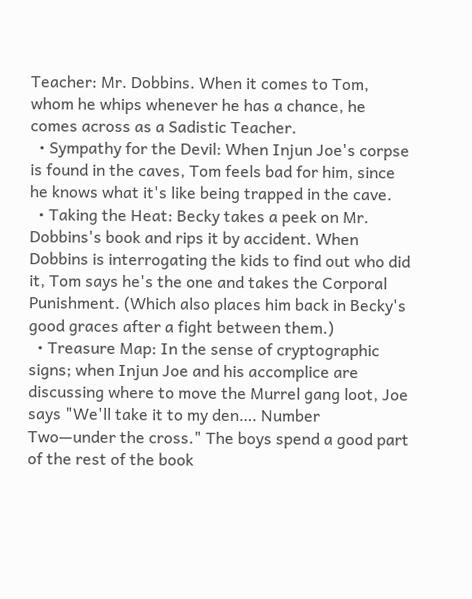Teacher: Mr. Dobbins. When it comes to Tom, whom he whips whenever he has a chance, he comes across as a Sadistic Teacher.
  • Sympathy for the Devil: When Injun Joe's corpse is found in the caves, Tom feels bad for him, since he knows what it's like being trapped in the cave.
  • Taking the Heat: Becky takes a peek on Mr. Dobbins's book and rips it by accident. When Dobbins is interrogating the kids to find out who did it, Tom says he's the one and takes the Corporal Punishment. (Which also places him back in Becky's good graces after a fight between them.)
  • Treasure Map: In the sense of cryptographic signs; when Injun Joe and his accomplice are discussing where to move the Murrel gang loot, Joe says "We'll take it to my den…. Number Two—under the cross." The boys spend a good part of the rest of the book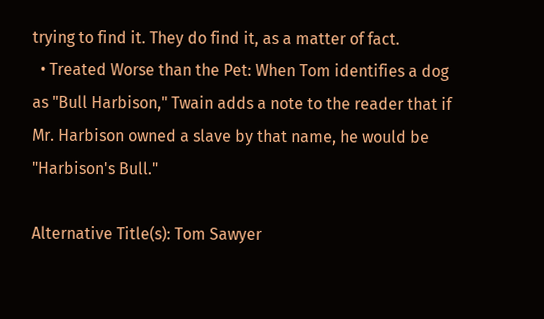trying to find it. They do find it, as a matter of fact.
  • Treated Worse than the Pet: When Tom identifies a dog as "Bull Harbison," Twain adds a note to the reader that if Mr. Harbison owned a slave by that name, he would be "Harbison's Bull."

Alternative Title(s): Tom Sawyer